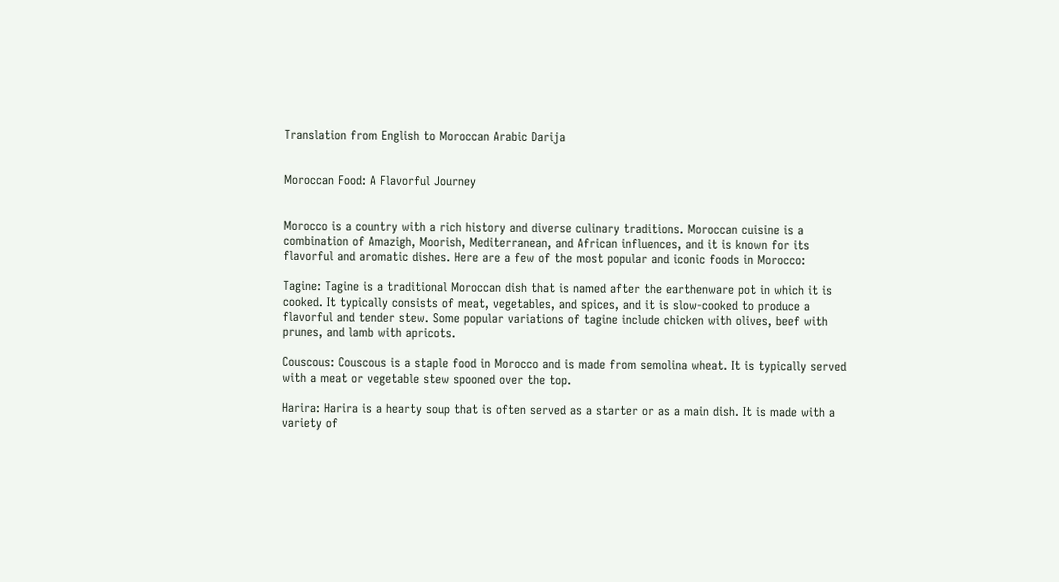Translation from English to Moroccan Arabic Darija


Moroccan Food: A Flavorful Journey


Morocco is a country with a rich history and diverse culinary traditions. Moroccan cuisine is a combination of Amazigh, Moorish, Mediterranean, and African influences, and it is known for its flavorful and aromatic dishes. Here are a few of the most popular and iconic foods in Morocco:

Tagine: Tagine is a traditional Moroccan dish that is named after the earthenware pot in which it is cooked. It typically consists of meat, vegetables, and spices, and it is slow-cooked to produce a flavorful and tender stew. Some popular variations of tagine include chicken with olives, beef with prunes, and lamb with apricots.

Couscous: Couscous is a staple food in Morocco and is made from semolina wheat. It is typically served with a meat or vegetable stew spooned over the top.

Harira: Harira is a hearty soup that is often served as a starter or as a main dish. It is made with a variety of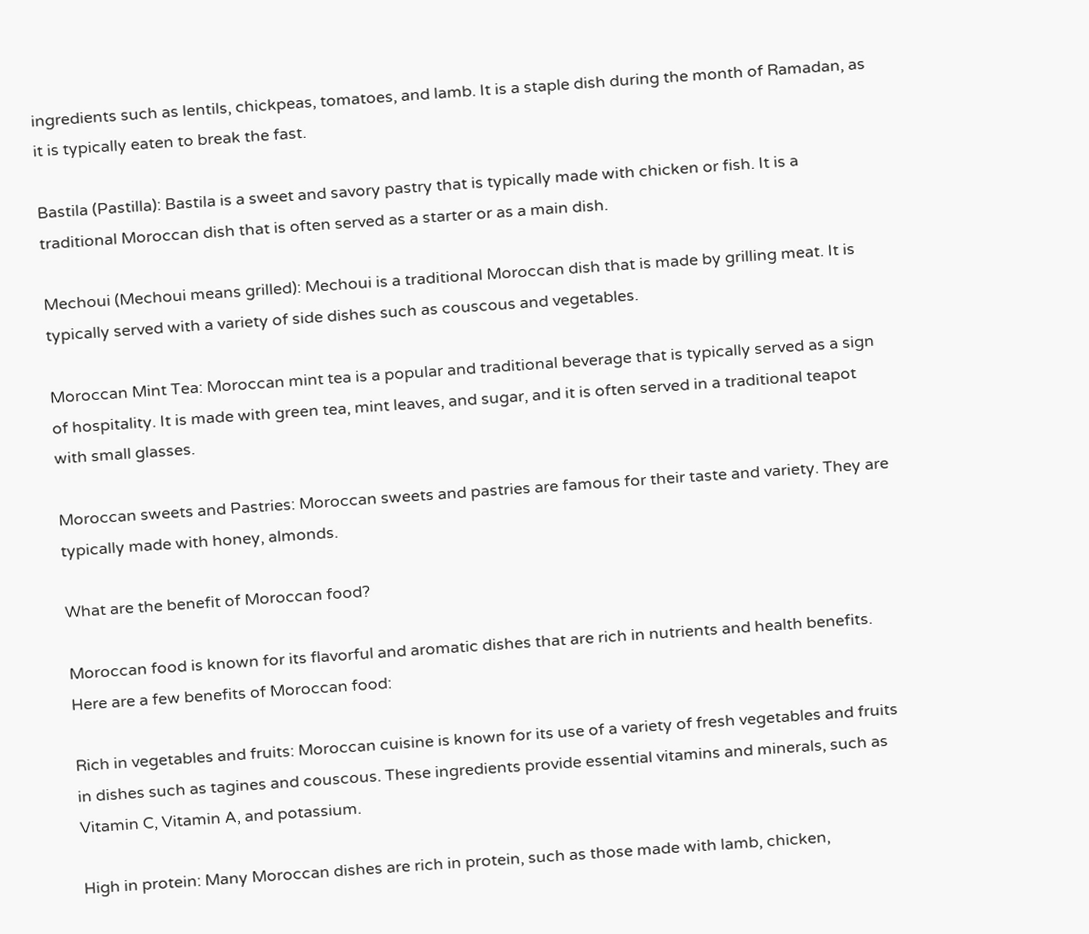ingredients such as lentils, chickpeas, tomatoes, and lamb. It is a staple dish during the month of Ramadan, as it is typically eaten to break the fast.

Bastila (Pastilla): Bastila is a sweet and savory pastry that is typically made with chicken or fish. It is a traditional Moroccan dish that is often served as a starter or as a main dish.

Mechoui (Mechoui means grilled): Mechoui is a traditional Moroccan dish that is made by grilling meat. It is typically served with a variety of side dishes such as couscous and vegetables.

Moroccan Mint Tea: Moroccan mint tea is a popular and traditional beverage that is typically served as a sign of hospitality. It is made with green tea, mint leaves, and sugar, and it is often served in a traditional teapot with small glasses.

Moroccan sweets and Pastries: Moroccan sweets and pastries are famous for their taste and variety. They are typically made with honey, almonds.

What are the benefit of Moroccan food?

Moroccan food is known for its flavorful and aromatic dishes that are rich in nutrients and health benefits. Here are a few benefits of Moroccan food:

Rich in vegetables and fruits: Moroccan cuisine is known for its use of a variety of fresh vegetables and fruits in dishes such as tagines and couscous. These ingredients provide essential vitamins and minerals, such as Vitamin C, Vitamin A, and potassium.

High in protein: Many Moroccan dishes are rich in protein, such as those made with lamb, chicken,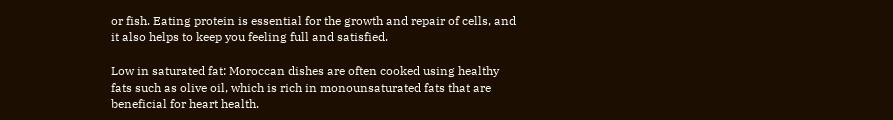or fish. Eating protein is essential for the growth and repair of cells, and it also helps to keep you feeling full and satisfied.

Low in saturated fat: Moroccan dishes are often cooked using healthy fats such as olive oil, which is rich in monounsaturated fats that are beneficial for heart health.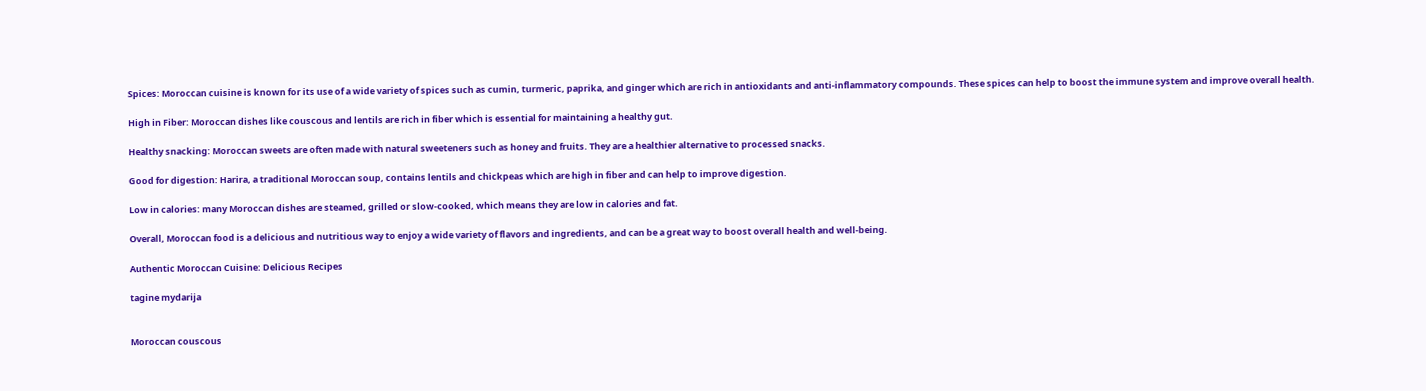Spices: Moroccan cuisine is known for its use of a wide variety of spices such as cumin, turmeric, paprika, and ginger which are rich in antioxidants and anti-inflammatory compounds. These spices can help to boost the immune system and improve overall health.

High in Fiber: Moroccan dishes like couscous and lentils are rich in fiber which is essential for maintaining a healthy gut.

Healthy snacking: Moroccan sweets are often made with natural sweeteners such as honey and fruits. They are a healthier alternative to processed snacks.

Good for digestion: Harira, a traditional Moroccan soup, contains lentils and chickpeas which are high in fiber and can help to improve digestion.

Low in calories: many Moroccan dishes are steamed, grilled or slow-cooked, which means they are low in calories and fat.

Overall, Moroccan food is a delicious and nutritious way to enjoy a wide variety of flavors and ingredients, and can be a great way to boost overall health and well-being.

Authentic Moroccan Cuisine: Delicious Recipes

tagine mydarija


Moroccan couscous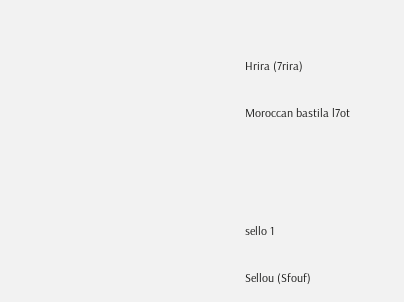Hrira (7rira)

Moroccan bastila l7ot




sello 1

Sellou (Sfouf)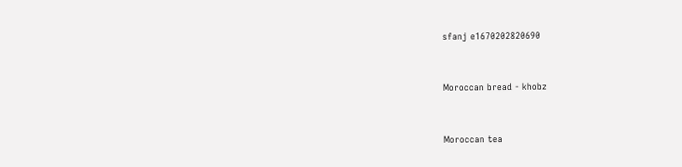sfanj e1670202820690


Moroccan bread - khobz


Moroccan tea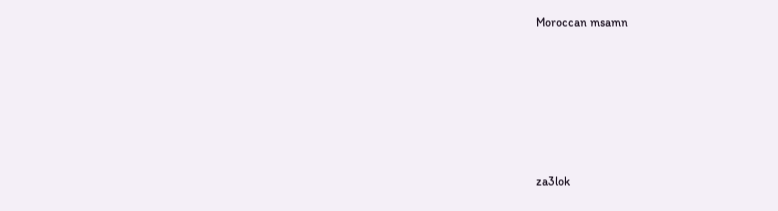Moroccan msamn






za3lok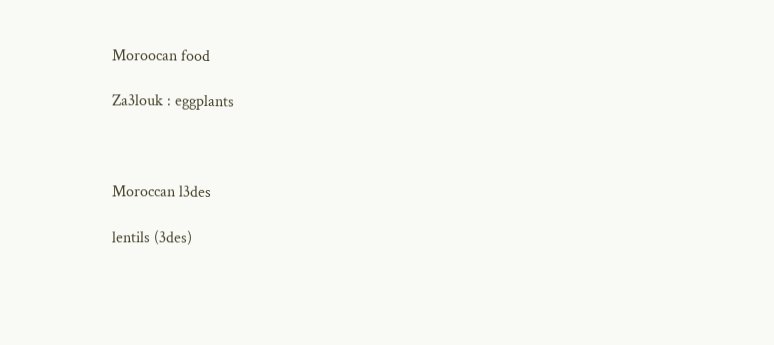Moroocan food

Za3louk : eggplants



Moroccan l3des

lentils (3des)